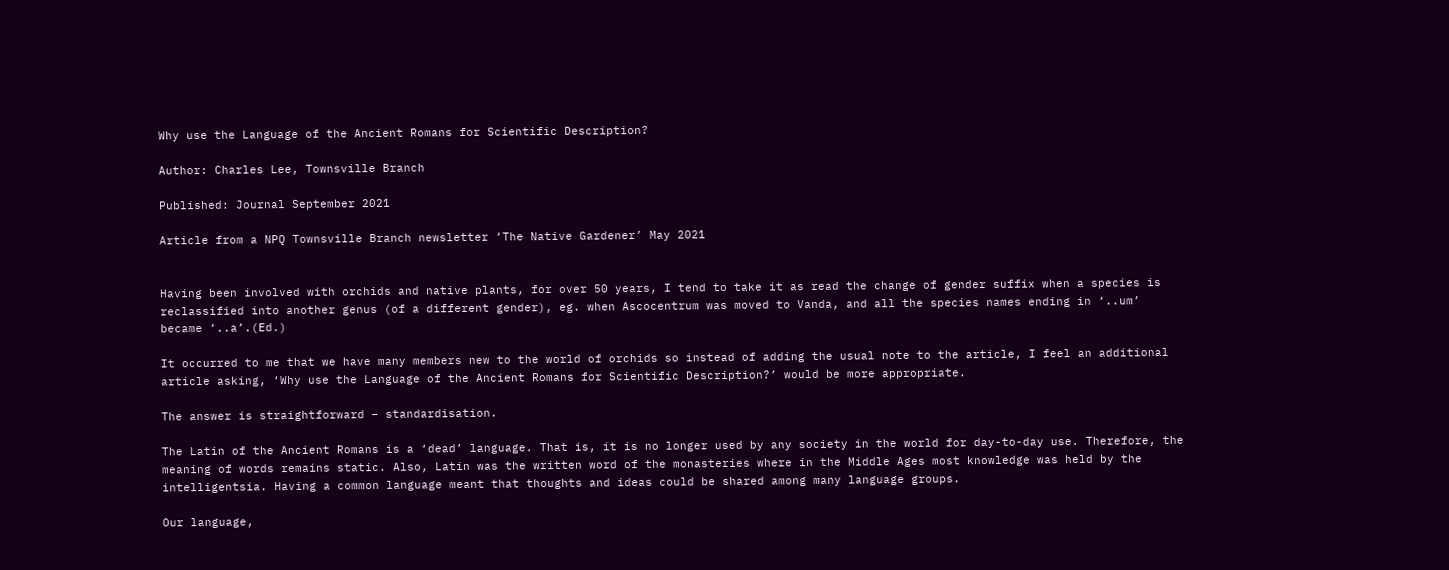Why use the Language of the Ancient Romans for Scientific Description?

Author: Charles Lee, Townsville Branch

Published: Journal September 2021

Article from a NPQ Townsville Branch newsletter ‘The Native Gardener’ May 2021


Having been involved with orchids and native plants, for over 50 years, I tend to take it as read the change of gender suffix when a species is reclassified into another genus (of a different gender), eg. when Ascocentrum was moved to Vanda, and all the species names ending in ‘..um’ became ‘..a’.(Ed.)

It occurred to me that we have many members new to the world of orchids so instead of adding the usual note to the article, I feel an additional article asking, ‘Why use the Language of the Ancient Romans for Scientific Description?’ would be more appropriate.

The answer is straightforward – standardisation.

The Latin of the Ancient Romans is a ‘dead’ language. That is, it is no longer used by any society in the world for day-to-day use. Therefore, the meaning of words remains static. Also, Latin was the written word of the monasteries where in the Middle Ages most knowledge was held by the intelligentsia. Having a common language meant that thoughts and ideas could be shared among many language groups.

Our language,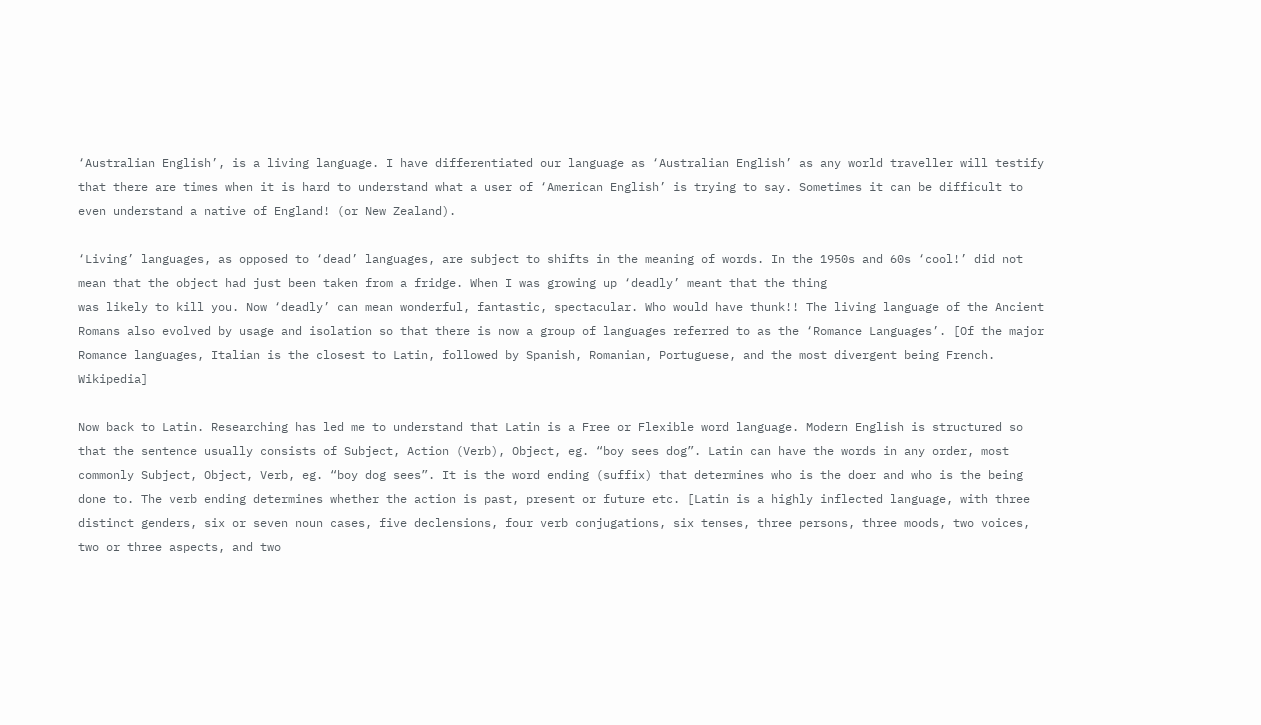‘Australian English’, is a living language. I have differentiated our language as ‘Australian English’ as any world traveller will testify that there are times when it is hard to understand what a user of ‘American English’ is trying to say. Sometimes it can be difficult to even understand a native of England! (or New Zealand).

‘Living’ languages, as opposed to ‘dead’ languages, are subject to shifts in the meaning of words. In the 1950s and 60s ‘cool!’ did not mean that the object had just been taken from a fridge. When I was growing up ‘deadly’ meant that the thing
was likely to kill you. Now ‘deadly’ can mean wonderful, fantastic, spectacular. Who would have thunk!! The living language of the Ancient Romans also evolved by usage and isolation so that there is now a group of languages referred to as the ‘Romance Languages’. [Of the major Romance languages, Italian is the closest to Latin, followed by Spanish, Romanian, Portuguese, and the most divergent being French. Wikipedia]

Now back to Latin. Researching has led me to understand that Latin is a Free or Flexible word language. Modern English is structured so that the sentence usually consists of Subject, Action (Verb), Object, eg. “boy sees dog”. Latin can have the words in any order, most commonly Subject, Object, Verb, eg. “boy dog sees”. It is the word ending (suffix) that determines who is the doer and who is the being done to. The verb ending determines whether the action is past, present or future etc. [Latin is a highly inflected language, with three distinct genders, six or seven noun cases, five declensions, four verb conjugations, six tenses, three persons, three moods, two voices, two or three aspects, and two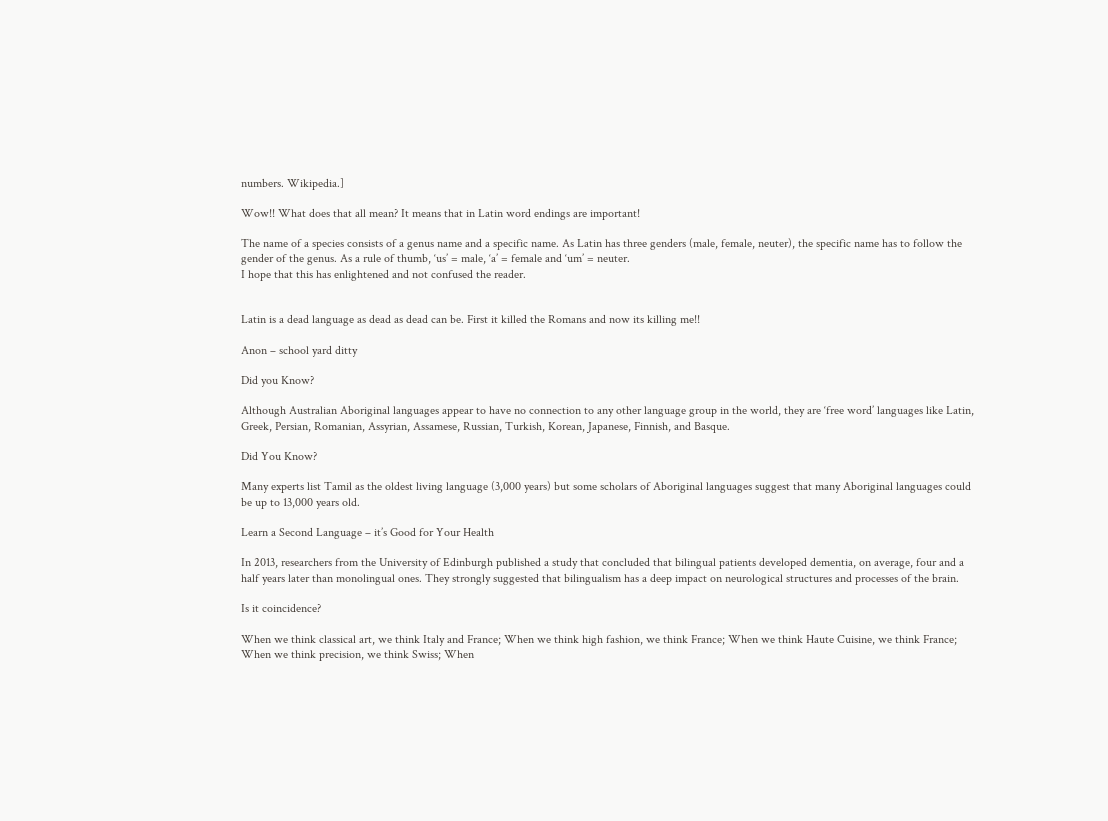numbers. Wikipedia.]

Wow!! What does that all mean? It means that in Latin word endings are important!

The name of a species consists of a genus name and a specific name. As Latin has three genders (male, female, neuter), the specific name has to follow the gender of the genus. As a rule of thumb, ‘us’ = male, ‘a’ = female and ‘um’ = neuter.
I hope that this has enlightened and not confused the reader.


Latin is a dead language as dead as dead can be. First it killed the Romans and now its killing me!!

Anon – school yard ditty

Did you Know?

Although Australian Aboriginal languages appear to have no connection to any other language group in the world, they are ‘free word’ languages like Latin, Greek, Persian, Romanian, Assyrian, Assamese, Russian, Turkish, Korean, Japanese, Finnish, and Basque.

Did You Know?

Many experts list Tamil as the oldest living language (3,000 years) but some scholars of Aboriginal languages suggest that many Aboriginal languages could be up to 13,000 years old.

Learn a Second Language – it’s Good for Your Health

In 2013, researchers from the University of Edinburgh published a study that concluded that bilingual patients developed dementia, on average, four and a half years later than monolingual ones. They strongly suggested that bilingualism has a deep impact on neurological structures and processes of the brain.

Is it coincidence?

When we think classical art, we think Italy and France; When we think high fashion, we think France; When we think Haute Cuisine, we think France; When we think precision, we think Swiss; When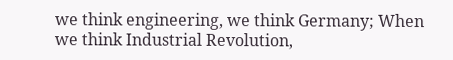we think engineering, we think Germany; When we think Industrial Revolution,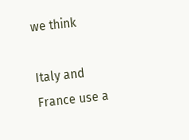we think

Italy and France use a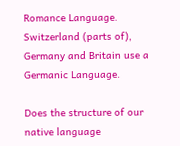Romance Language. Switzerland (parts of), Germany and Britain use a Germanic Language.

Does the structure of our native language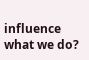influence what we do?